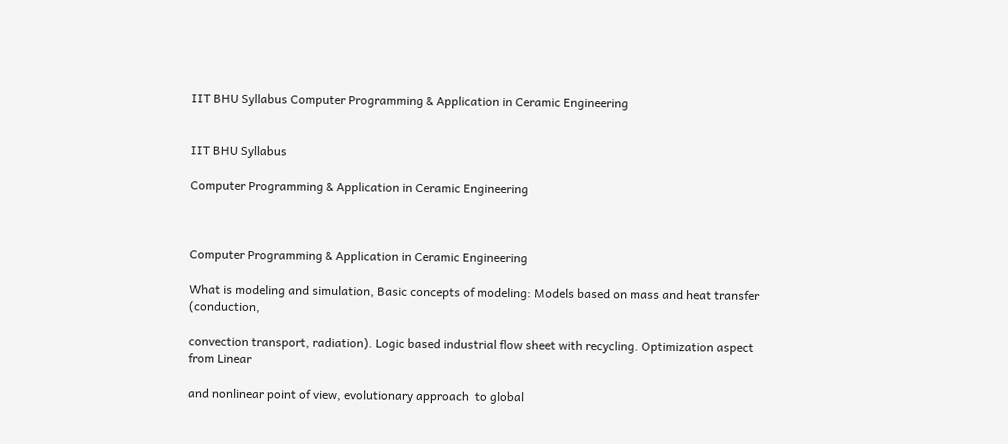IIT BHU Syllabus Computer Programming & Application in Ceramic Engineering


IIT BHU Syllabus

Computer Programming & Application in Ceramic Engineering



Computer Programming & Application in Ceramic Engineering

What is modeling and simulation, Basic concepts of modeling: Models based on mass and heat transfer (conduction,

convection transport, radiation). Logic based industrial flow sheet with recycling. Optimization aspect from Linear

and nonlinear point of view, evolutionary approach  to global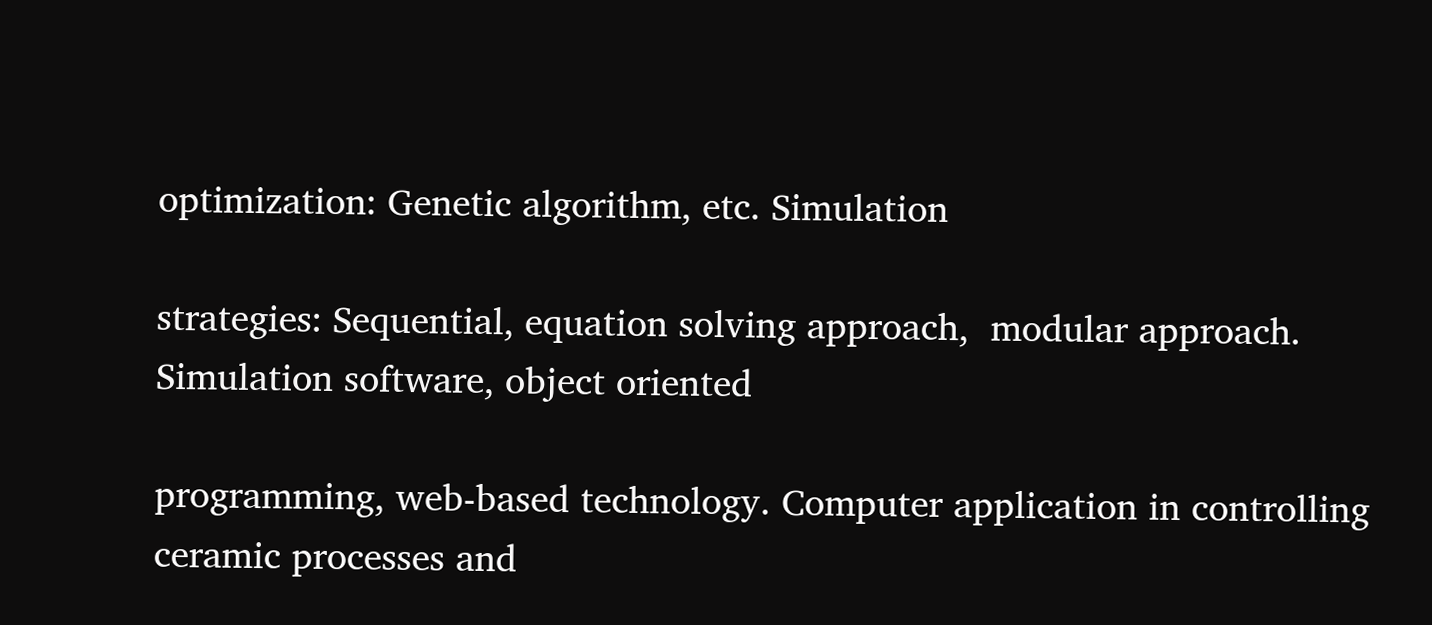optimization: Genetic algorithm, etc. Simulation

strategies: Sequential, equation solving approach,  modular approach. Simulation software, object oriented

programming, web-based technology. Computer application in controlling ceramic processes and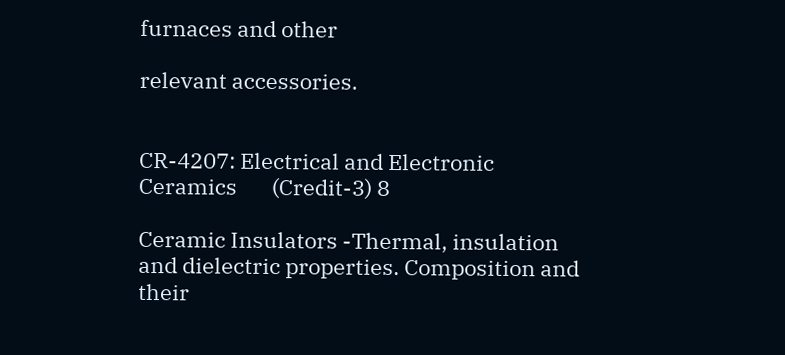furnaces and other

relevant accessories.


CR-4207: Electrical and Electronic Ceramics       (Credit-3) 8

Ceramic Insulators -Thermal, insulation and dielectric properties. Composition and their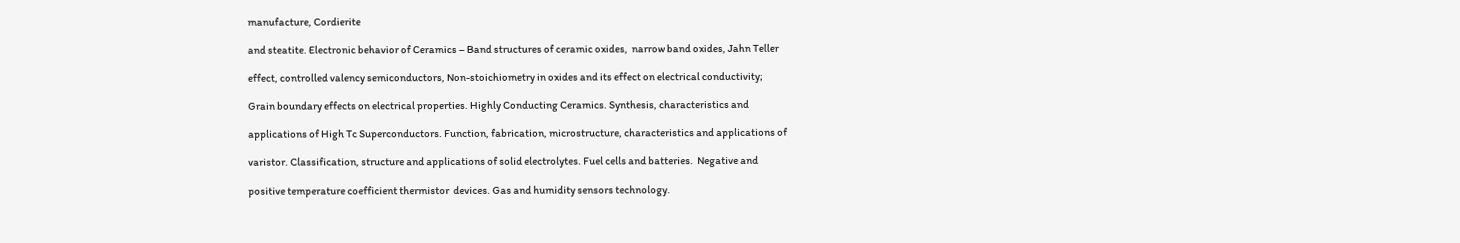manufacture, Cordierite

and steatite. Electronic behavior of Ceramics – Band structures of ceramic oxides,  narrow band oxides, Jahn Teller

effect, controlled valency semiconductors, Non-stoichiometry in oxides and its effect on electrical conductivity;

Grain boundary effects on electrical properties. Highly Conducting Ceramics. Synthesis, characteristics and

applications of High Tc Superconductors. Function, fabrication, microstructure, characteristics and applications of

varistor. Classification, structure and applications of solid electrolytes. Fuel cells and batteries.  Negative and

positive temperature coefficient thermistor  devices. Gas and humidity sensors technology.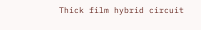Thick film hybrid circuit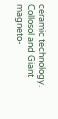ceramic technology. Collosol and Giant magneto-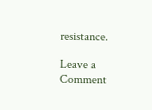resistance.

Leave a Comment